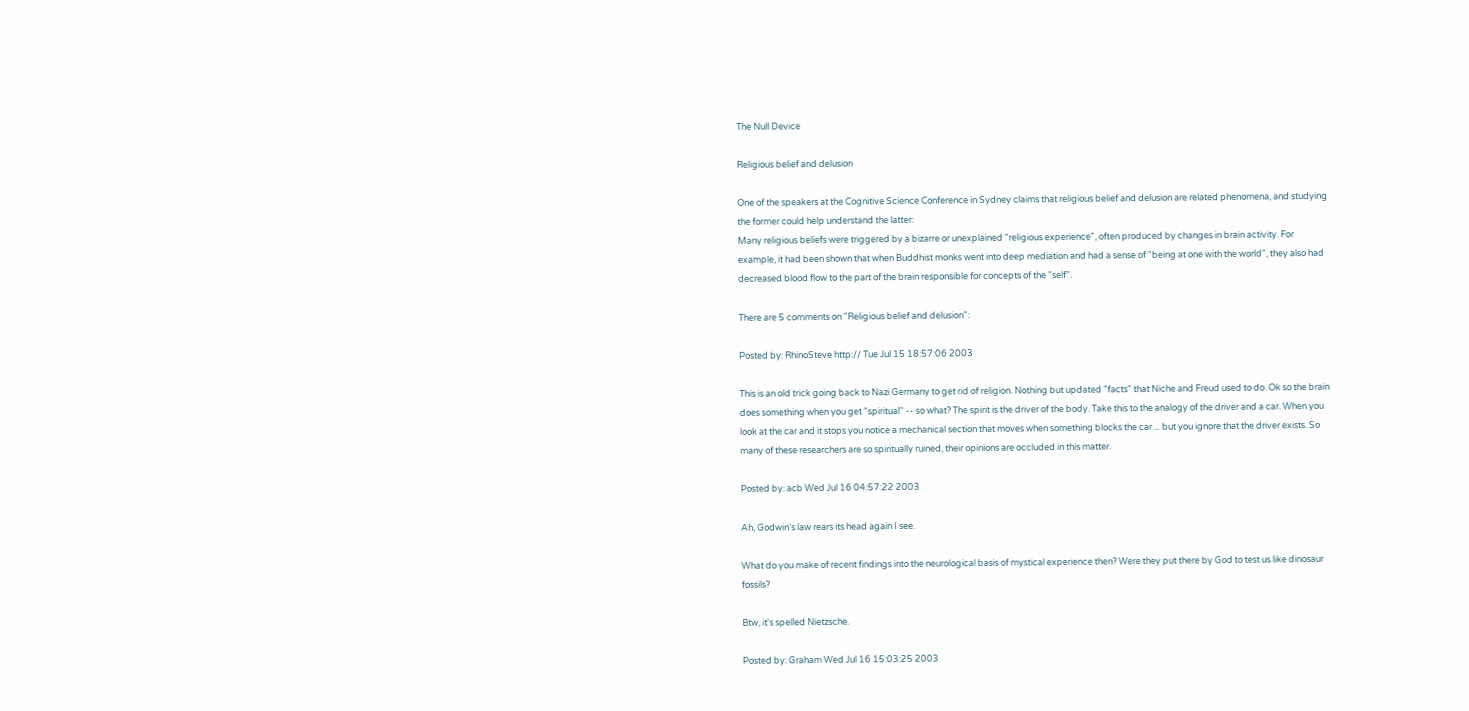The Null Device

Religious belief and delusion

One of the speakers at the Cognitive Science Conference in Sydney claims that religious belief and delusion are related phenomena, and studying the former could help understand the latter:
Many religious beliefs were triggered by a bizarre or unexplained "religious experience", often produced by changes in brain activity. For example, it had been shown that when Buddhist monks went into deep mediation and had a sense of "being at one with the world", they also had decreased blood flow to the part of the brain responsible for concepts of the "self".

There are 5 comments on "Religious belief and delusion":

Posted by: RhinoSteve http:// Tue Jul 15 18:57:06 2003

This is an old trick going back to Nazi Germany to get rid of religion. Nothing but updated "facts" that Niche and Freud used to do. Ok so the brain does something when you get "spiritual" -- so what? The spirit is the driver of the body. Take this to the analogy of the driver and a car. When you look at the car and it stops you notice a mechanical section that moves when something blocks the car ... but you ignore that the driver exists. So many of these researchers are so spiritually ruined, their opinions are occluded in this matter.

Posted by: acb Wed Jul 16 04:57:22 2003

Ah, Godwin's law rears its head again I see.

What do you make of recent findings into the neurological basis of mystical experience then? Were they put there by God to test us like dinosaur fossils?

Btw, it's spelled Nietzsche.

Posted by: Graham Wed Jul 16 15:03:25 2003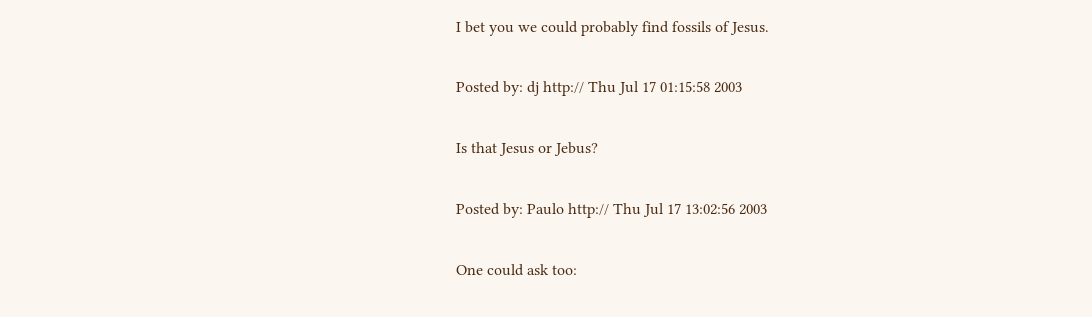I bet you we could probably find fossils of Jesus.

Posted by: dj http:// Thu Jul 17 01:15:58 2003

Is that Jesus or Jebus?

Posted by: Paulo http:// Thu Jul 17 13:02:56 2003

One could ask too: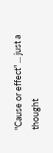"Cause or effect" ... just a thought